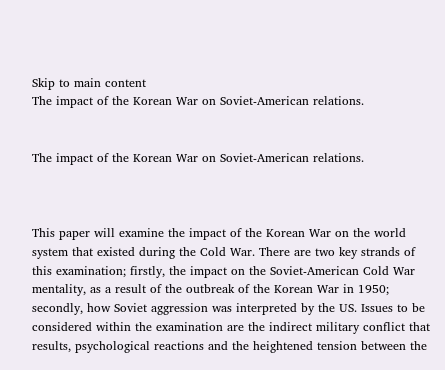Skip to main content
The impact of the Korean War on Soviet-American relations.


The impact of the Korean War on Soviet-American relations.



This paper will examine the impact of the Korean War on the world system that existed during the Cold War. There are two key strands of this examination; firstly, the impact on the Soviet-American Cold War mentality, as a result of the outbreak of the Korean War in 1950; secondly, how Soviet aggression was interpreted by the US. Issues to be considered within the examination are the indirect military conflict that results, psychological reactions and the heightened tension between the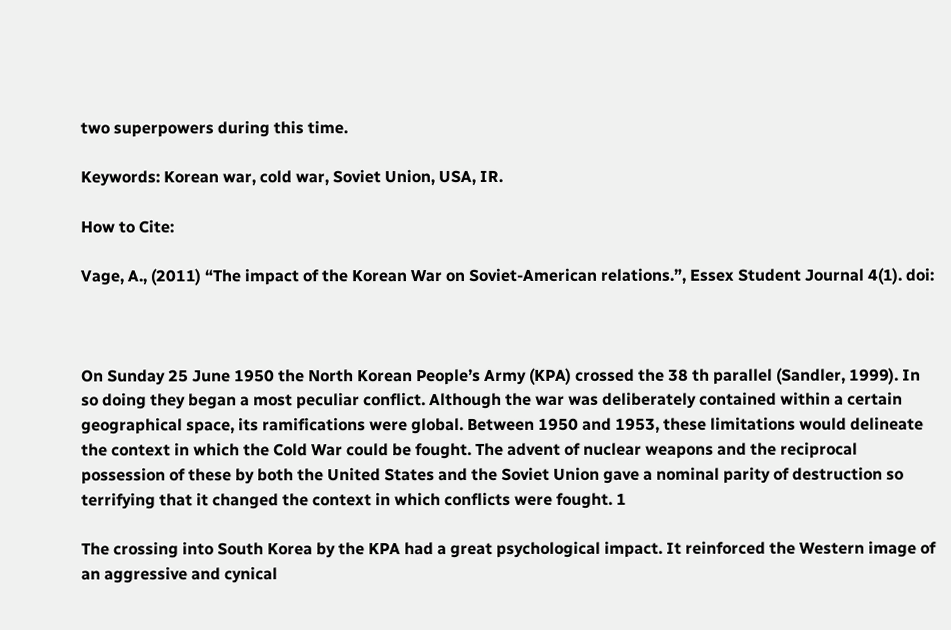two superpowers during this time.

Keywords: Korean war, cold war, Soviet Union, USA, IR.

How to Cite:

Vage, A., (2011) “The impact of the Korean War on Soviet-American relations.”, Essex Student Journal 4(1). doi:



On Sunday 25 June 1950 the North Korean People’s Army (KPA) crossed the 38 th parallel (Sandler, 1999). In so doing they began a most peculiar conflict. Although the war was deliberately contained within a certain geographical space, its ramifications were global. Between 1950 and 1953, these limitations would delineate the context in which the Cold War could be fought. The advent of nuclear weapons and the reciprocal possession of these by both the United States and the Soviet Union gave a nominal parity of destruction so terrifying that it changed the context in which conflicts were fought. 1

The crossing into South Korea by the KPA had a great psychological impact. It reinforced the Western image of an aggressive and cynical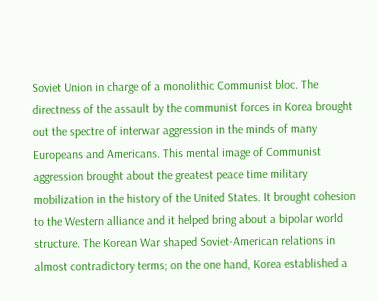Soviet Union in charge of a monolithic Communist bloc. The directness of the assault by the communist forces in Korea brought out the spectre of interwar aggression in the minds of many Europeans and Americans. This mental image of Communist aggression brought about the greatest peace time military mobilization in the history of the United States. It brought cohesion to the Western alliance and it helped bring about a bipolar world structure. The Korean War shaped Soviet-American relations in almost contradictory terms; on the one hand, Korea established a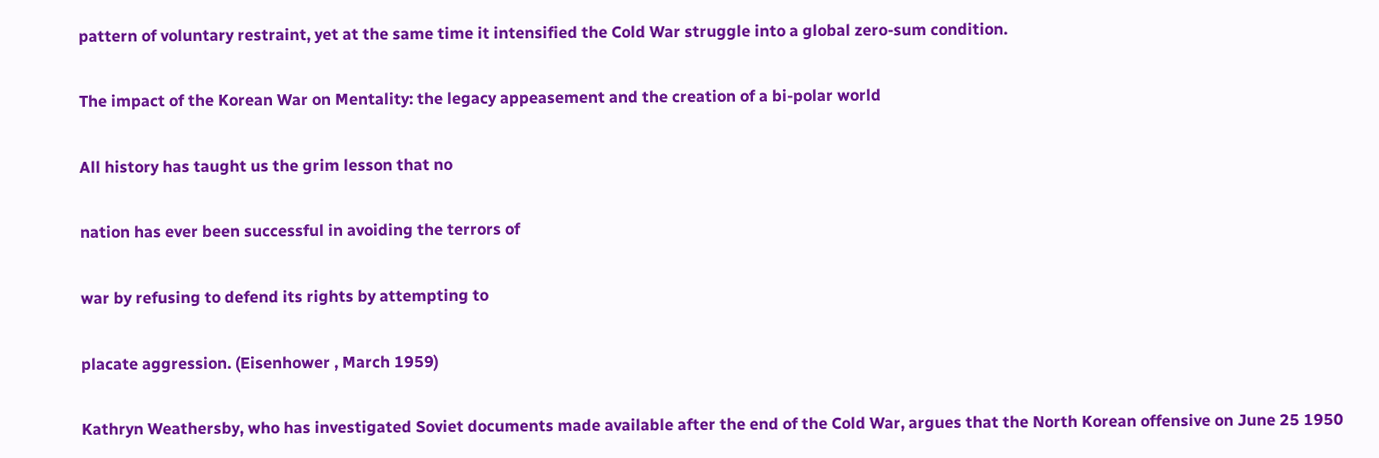pattern of voluntary restraint, yet at the same time it intensified the Cold War struggle into a global zero-sum condition.

The impact of the Korean War on Mentality: the legacy appeasement and the creation of a bi-polar world

All history has taught us the grim lesson that no

nation has ever been successful in avoiding the terrors of

war by refusing to defend its rights by attempting to

placate aggression. (Eisenhower , March 1959)

Kathryn Weathersby, who has investigated Soviet documents made available after the end of the Cold War, argues that the North Korean offensive on June 25 1950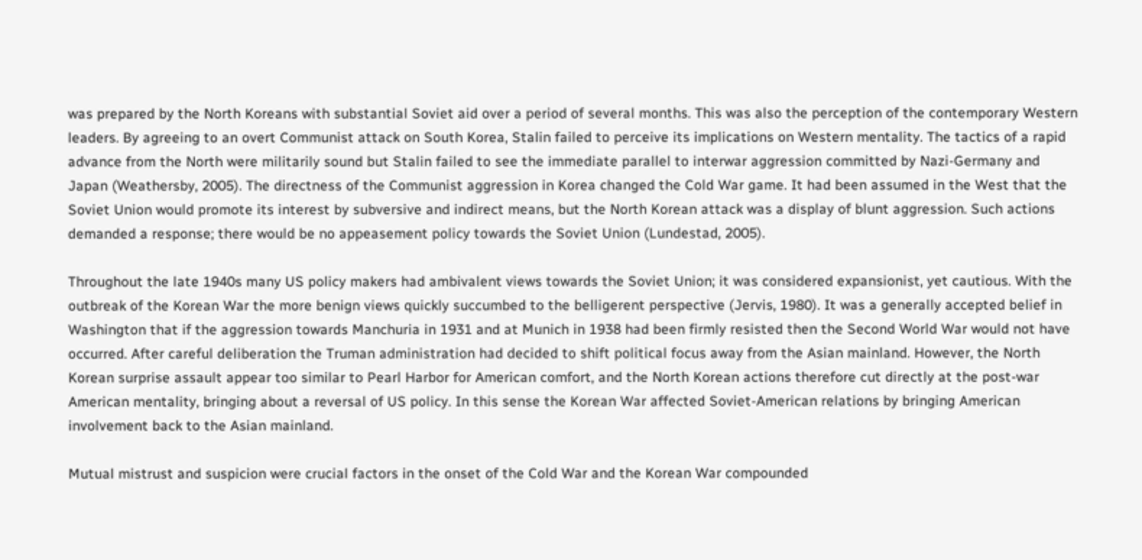was prepared by the North Koreans with substantial Soviet aid over a period of several months. This was also the perception of the contemporary Western leaders. By agreeing to an overt Communist attack on South Korea, Stalin failed to perceive its implications on Western mentality. The tactics of a rapid advance from the North were militarily sound but Stalin failed to see the immediate parallel to interwar aggression committed by Nazi-Germany and Japan (Weathersby, 2005). The directness of the Communist aggression in Korea changed the Cold War game. It had been assumed in the West that the Soviet Union would promote its interest by subversive and indirect means, but the North Korean attack was a display of blunt aggression. Such actions demanded a response; there would be no appeasement policy towards the Soviet Union (Lundestad, 2005).

Throughout the late 1940s many US policy makers had ambivalent views towards the Soviet Union; it was considered expansionist, yet cautious. With the outbreak of the Korean War the more benign views quickly succumbed to the belligerent perspective (Jervis, 1980). It was a generally accepted belief in Washington that if the aggression towards Manchuria in 1931 and at Munich in 1938 had been firmly resisted then the Second World War would not have occurred. After careful deliberation the Truman administration had decided to shift political focus away from the Asian mainland. However, the North Korean surprise assault appear too similar to Pearl Harbor for American comfort, and the North Korean actions therefore cut directly at the post-war American mentality, bringing about a reversal of US policy. In this sense the Korean War affected Soviet-American relations by bringing American involvement back to the Asian mainland.

Mutual mistrust and suspicion were crucial factors in the onset of the Cold War and the Korean War compounded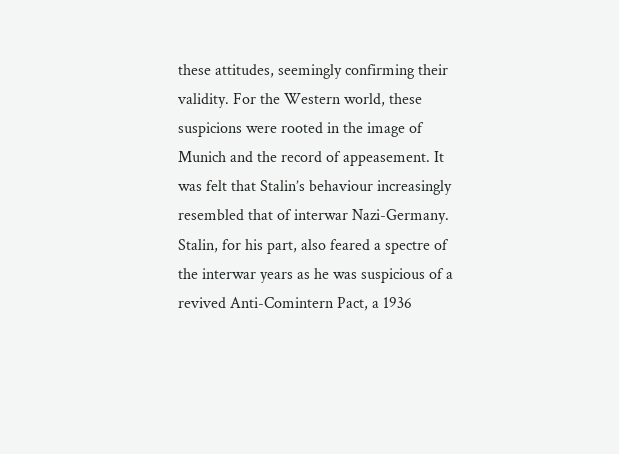these attitudes, seemingly confirming their validity. For the Western world, these suspicions were rooted in the image of Munich and the record of appeasement. It was felt that Stalin’s behaviour increasingly resembled that of interwar Nazi-Germany. Stalin, for his part, also feared a spectre of the interwar years as he was suspicious of a revived Anti-Comintern Pact, a 1936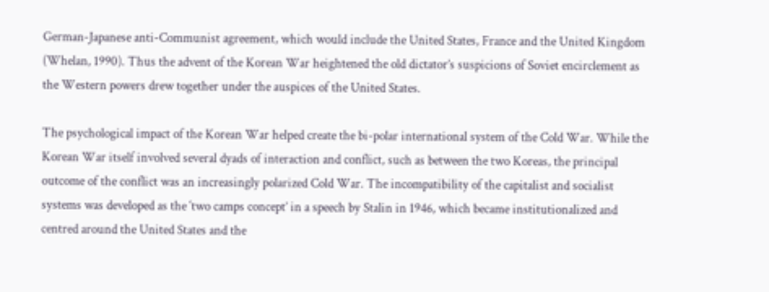German-Japanese anti-Communist agreement, which would include the United States, France and the United Kingdom (Whelan, 1990). Thus the advent of the Korean War heightened the old dictator’s suspicions of Soviet encirclement as the Western powers drew together under the auspices of the United States.

The psychological impact of the Korean War helped create the bi-polar international system of the Cold War. While the Korean War itself involved several dyads of interaction and conflict, such as between the two Koreas, the principal outcome of the conflict was an increasingly polarized Cold War. The incompatibility of the capitalist and socialist systems was developed as the ‘two camps concept’ in a speech by Stalin in 1946, which became institutionalized and centred around the United States and the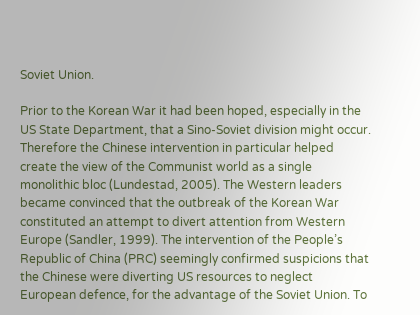Soviet Union.

Prior to the Korean War it had been hoped, especially in the US State Department, that a Sino-Soviet division might occur. Therefore the Chinese intervention in particular helped create the view of the Communist world as a single monolithic bloc (Lundestad, 2005). The Western leaders became convinced that the outbreak of the Korean War constituted an attempt to divert attention from Western Europe (Sandler, 1999). The intervention of the People’s Republic of China (PRC) seemingly confirmed suspicions that the Chinese were diverting US resources to neglect European defence, for the advantage of the Soviet Union. To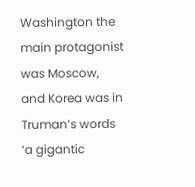Washington the main protagonist was Moscow, and Korea was in Truman’s words ‘a gigantic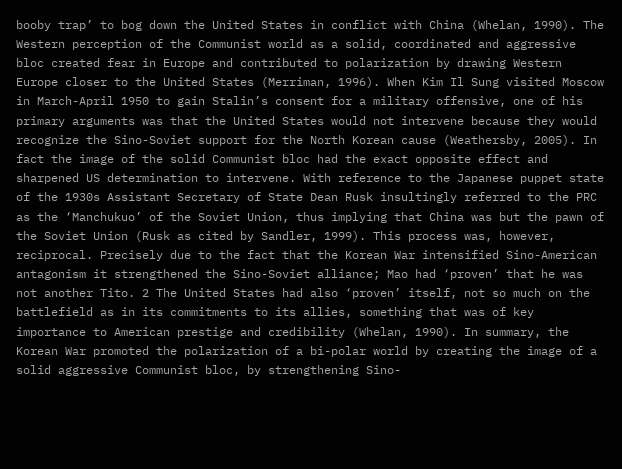booby trap’ to bog down the United States in conflict with China (Whelan, 1990). The Western perception of the Communist world as a solid, coordinated and aggressive bloc created fear in Europe and contributed to polarization by drawing Western Europe closer to the United States (Merriman, 1996). When Kim Il Sung visited Moscow in March-April 1950 to gain Stalin’s consent for a military offensive, one of his primary arguments was that the United States would not intervene because they would recognize the Sino-Soviet support for the North Korean cause (Weathersby, 2005). In fact the image of the solid Communist bloc had the exact opposite effect and sharpened US determination to intervene. With reference to the Japanese puppet state of the 1930s Assistant Secretary of State Dean Rusk insultingly referred to the PRC as the ‘Manchukuo’ of the Soviet Union, thus implying that China was but the pawn of the Soviet Union (Rusk as cited by Sandler, 1999). This process was, however, reciprocal. Precisely due to the fact that the Korean War intensified Sino-American antagonism it strengthened the Sino-Soviet alliance; Mao had ‘proven’ that he was not another Tito. 2 The United States had also ‘proven’ itself, not so much on the battlefield as in its commitments to its allies, something that was of key importance to American prestige and credibility (Whelan, 1990). In summary, the Korean War promoted the polarization of a bi-polar world by creating the image of a solid aggressive Communist bloc, by strengthening Sino-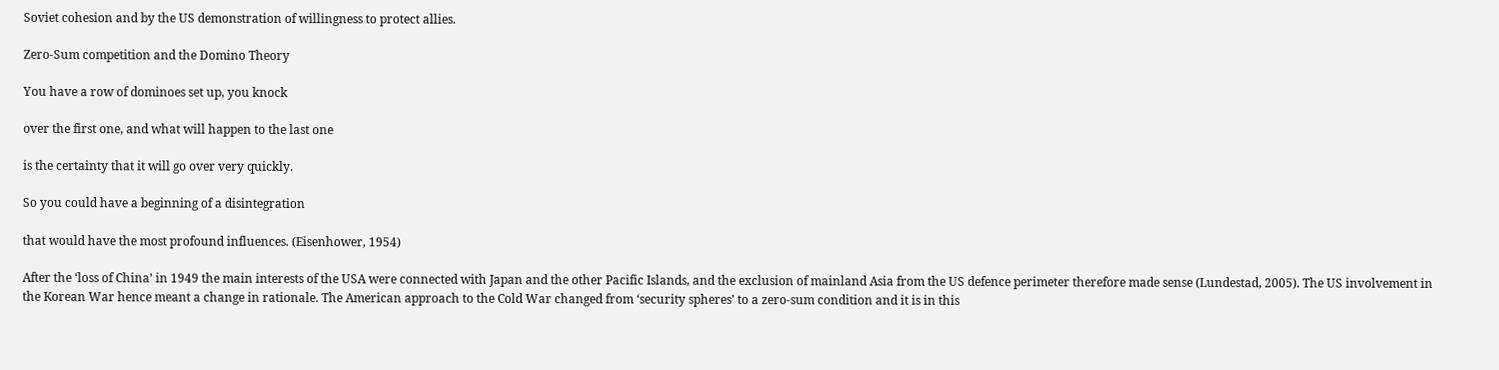Soviet cohesion and by the US demonstration of willingness to protect allies.

Zero-Sum competition and the Domino Theory

You have a row of dominoes set up, you knock

over the first one, and what will happen to the last one

is the certainty that it will go over very quickly.

So you could have a beginning of a disintegration

that would have the most profound influences. (Eisenhower, 1954)

After the ‘loss of China’ in 1949 the main interests of the USA were connected with Japan and the other Pacific Islands, and the exclusion of mainland Asia from the US defence perimeter therefore made sense (Lundestad, 2005). The US involvement in the Korean War hence meant a change in rationale. The American approach to the Cold War changed from ‘security spheres’ to a zero-sum condition and it is in this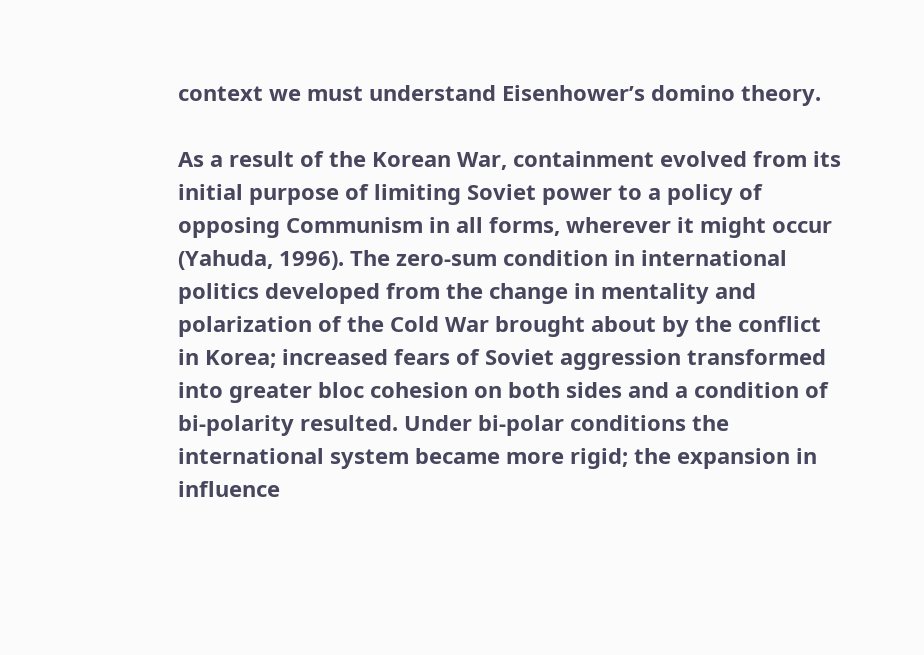context we must understand Eisenhower’s domino theory.

As a result of the Korean War, containment evolved from its initial purpose of limiting Soviet power to a policy of opposing Communism in all forms, wherever it might occur (Yahuda, 1996). The zero-sum condition in international politics developed from the change in mentality and polarization of the Cold War brought about by the conflict in Korea; increased fears of Soviet aggression transformed into greater bloc cohesion on both sides and a condition of bi-polarity resulted. Under bi-polar conditions the international system became more rigid; the expansion in influence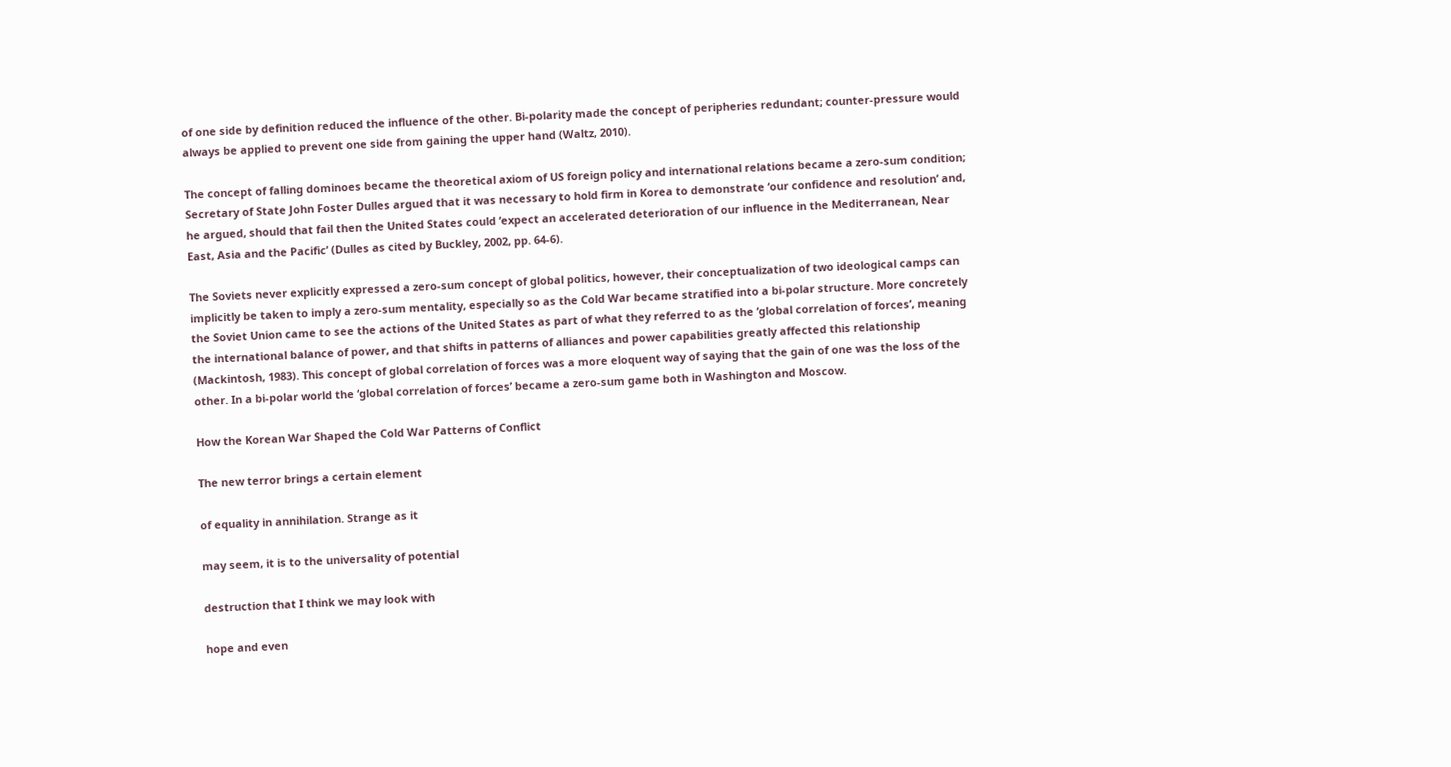of one side by definition reduced the influence of the other. Bi-polarity made the concept of peripheries redundant; counter-pressure would always be applied to prevent one side from gaining the upper hand (Waltz, 2010).

The concept of falling dominoes became the theoretical axiom of US foreign policy and international relations became a zero-sum condition; Secretary of State John Foster Dulles argued that it was necessary to hold firm in Korea to demonstrate ‘our confidence and resolution’ and, he argued, should that fail then the United States could ‘expect an accelerated deterioration of our influence in the Mediterranean, Near East, Asia and the Pacific’ (Dulles as cited by Buckley, 2002, pp. 64-6).

The Soviets never explicitly expressed a zero-sum concept of global politics, however, their conceptualization of two ideological camps can implicitly be taken to imply a zero-sum mentality, especially so as the Cold War became stratified into a bi-polar structure. More concretely the Soviet Union came to see the actions of the United States as part of what they referred to as the ‘global correlation of forces’, meaning the international balance of power, and that shifts in patterns of alliances and power capabilities greatly affected this relationship (Mackintosh, 1983). This concept of global correlation of forces was a more eloquent way of saying that the gain of one was the loss of the other. In a bi-polar world the ‘global correlation of forces’ became a zero-sum game both in Washington and Moscow.

How the Korean War Shaped the Cold War Patterns of Conflict

The new terror brings a certain element

of equality in annihilation. Strange as it

may seem, it is to the universality of potential

destruction that I think we may look with

hope and even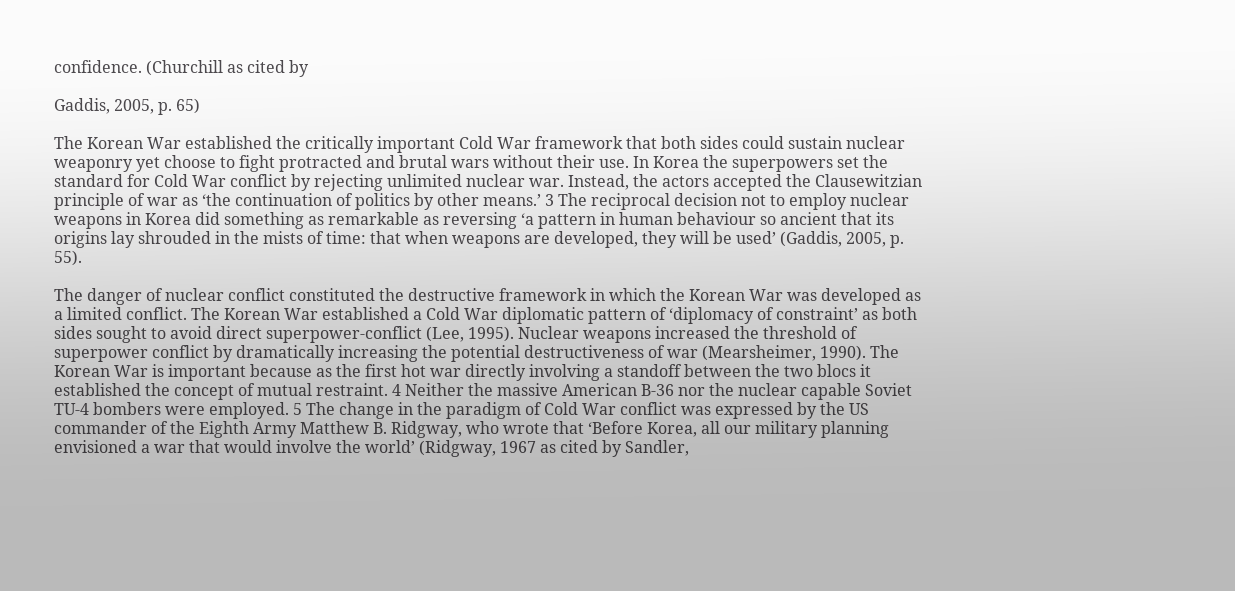confidence. (Churchill as cited by

Gaddis, 2005, p. 65)

The Korean War established the critically important Cold War framework that both sides could sustain nuclear weaponry yet choose to fight protracted and brutal wars without their use. In Korea the superpowers set the standard for Cold War conflict by rejecting unlimited nuclear war. Instead, the actors accepted the Clausewitzian principle of war as ‘the continuation of politics by other means.’ 3 The reciprocal decision not to employ nuclear weapons in Korea did something as remarkable as reversing ‘a pattern in human behaviour so ancient that its origins lay shrouded in the mists of time: that when weapons are developed, they will be used’ (Gaddis, 2005, p. 55).

The danger of nuclear conflict constituted the destructive framework in which the Korean War was developed as a limited conflict. The Korean War established a Cold War diplomatic pattern of ‘diplomacy of constraint’ as both sides sought to avoid direct superpower-conflict (Lee, 1995). Nuclear weapons increased the threshold of superpower conflict by dramatically increasing the potential destructiveness of war (Mearsheimer, 1990). The Korean War is important because as the first hot war directly involving a standoff between the two blocs it established the concept of mutual restraint. 4 Neither the massive American B-36 nor the nuclear capable Soviet TU-4 bombers were employed. 5 The change in the paradigm of Cold War conflict was expressed by the US commander of the Eighth Army Matthew B. Ridgway, who wrote that ‘Before Korea, all our military planning envisioned a war that would involve the world’ (Ridgway, 1967 as cited by Sandler,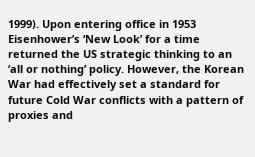1999). Upon entering office in 1953 Eisenhower’s ‘New Look’ for a time returned the US strategic thinking to an ‘all or nothing’ policy. However, the Korean War had effectively set a standard for future Cold War conflicts with a pattern of proxies and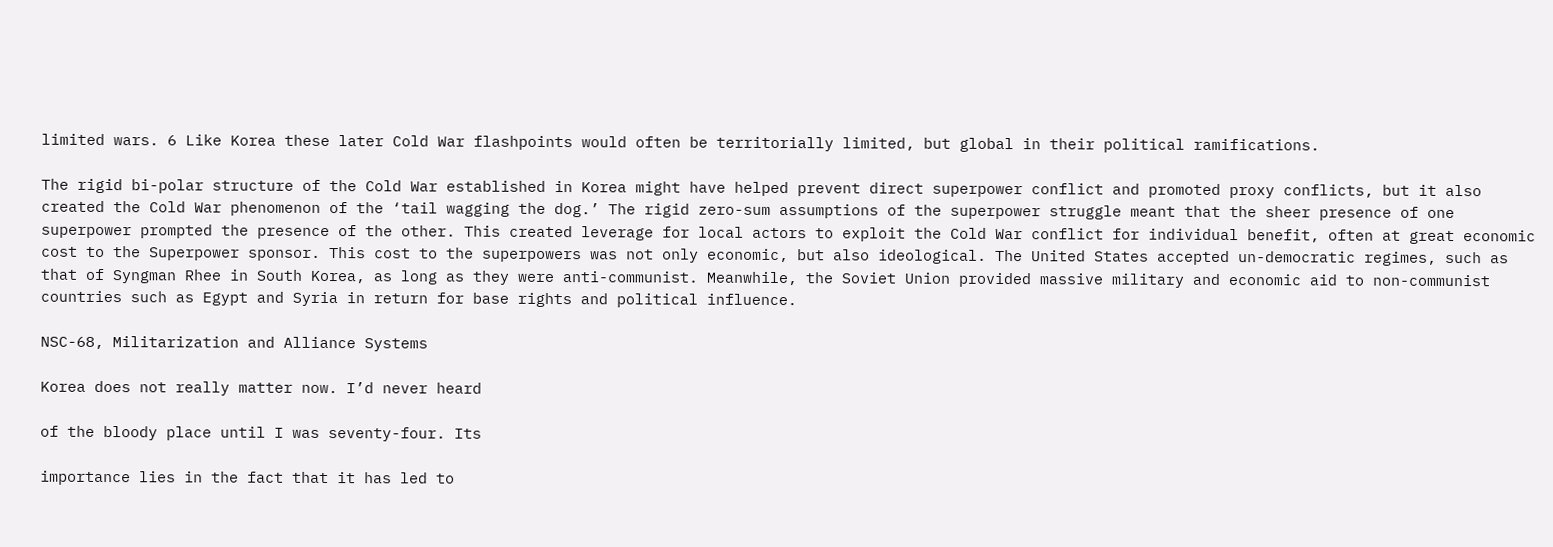limited wars. 6 Like Korea these later Cold War flashpoints would often be territorially limited, but global in their political ramifications.

The rigid bi-polar structure of the Cold War established in Korea might have helped prevent direct superpower conflict and promoted proxy conflicts, but it also created the Cold War phenomenon of the ‘tail wagging the dog.’ The rigid zero-sum assumptions of the superpower struggle meant that the sheer presence of one superpower prompted the presence of the other. This created leverage for local actors to exploit the Cold War conflict for individual benefit, often at great economic cost to the Superpower sponsor. This cost to the superpowers was not only economic, but also ideological. The United States accepted un-democratic regimes, such as that of Syngman Rhee in South Korea, as long as they were anti-communist. Meanwhile, the Soviet Union provided massive military and economic aid to non-communist countries such as Egypt and Syria in return for base rights and political influence.

NSC-68, Militarization and Alliance Systems

Korea does not really matter now. I’d never heard

of the bloody place until I was seventy-four. Its

importance lies in the fact that it has led to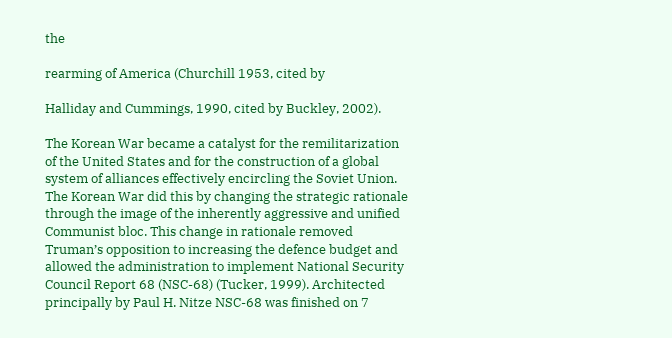the

rearming of America (Churchill 1953, cited by

Halliday and Cummings, 1990, cited by Buckley, 2002).

The Korean War became a catalyst for the remilitarization of the United States and for the construction of a global system of alliances effectively encircling the Soviet Union. The Korean War did this by changing the strategic rationale through the image of the inherently aggressive and unified Communist bloc. This change in rationale removed Truman’s opposition to increasing the defence budget and allowed the administration to implement National Security Council Report 68 (NSC-68) (Tucker, 1999). Architected principally by Paul H. Nitze NSC-68 was finished on 7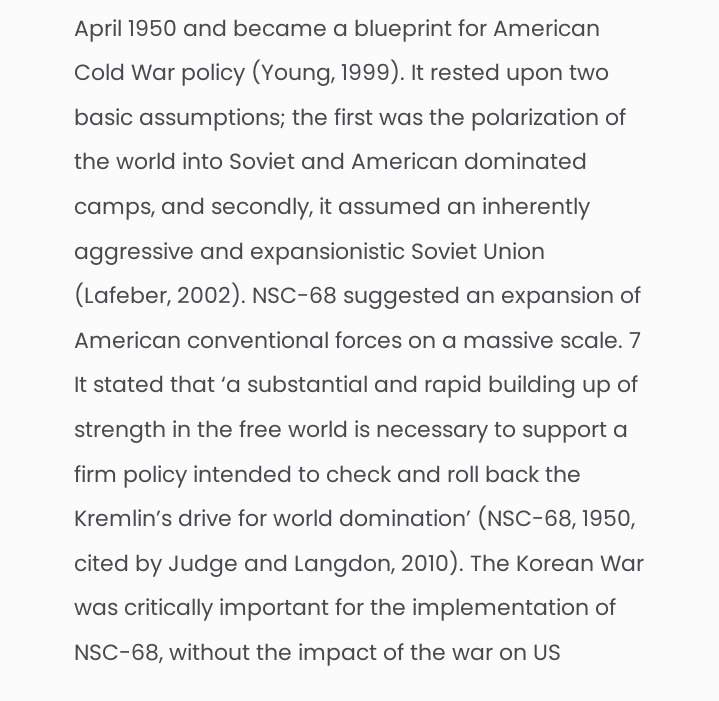April 1950 and became a blueprint for American Cold War policy (Young, 1999). It rested upon two basic assumptions; the first was the polarization of the world into Soviet and American dominated camps, and secondly, it assumed an inherently aggressive and expansionistic Soviet Union (Lafeber, 2002). NSC-68 suggested an expansion of American conventional forces on a massive scale. 7 It stated that ‘a substantial and rapid building up of strength in the free world is necessary to support a firm policy intended to check and roll back the Kremlin’s drive for world domination’ (NSC-68, 1950, cited by Judge and Langdon, 2010). The Korean War was critically important for the implementation of NSC-68, without the impact of the war on US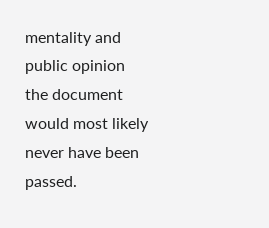mentality and public opinion the document would most likely never have been passed.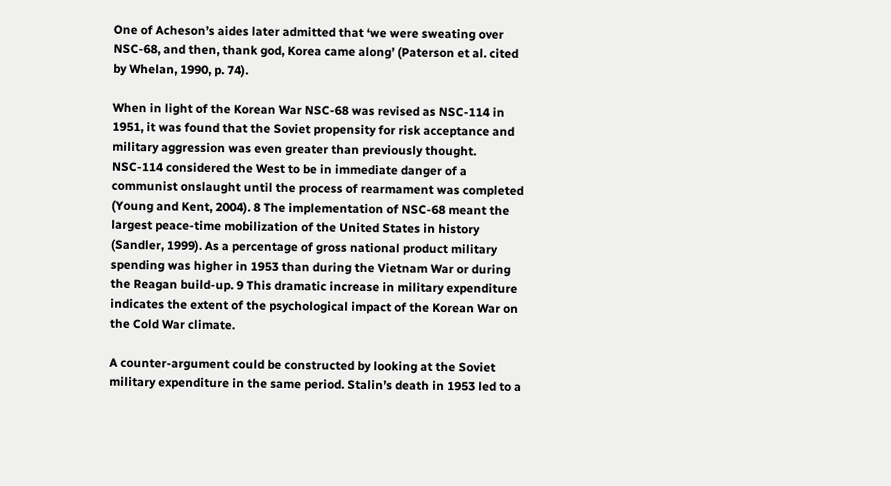One of Acheson’s aides later admitted that ‘we were sweating over NSC-68, and then, thank god, Korea came along’ (Paterson et al. cited by Whelan, 1990, p. 74).

When in light of the Korean War NSC-68 was revised as NSC-114 in 1951, it was found that the Soviet propensity for risk acceptance and military aggression was even greater than previously thought. NSC-114 considered the West to be in immediate danger of a communist onslaught until the process of rearmament was completed (Young and Kent, 2004). 8 The implementation of NSC-68 meant the largest peace-time mobilization of the United States in history (Sandler, 1999). As a percentage of gross national product military spending was higher in 1953 than during the Vietnam War or during the Reagan build-up. 9 This dramatic increase in military expenditure indicates the extent of the psychological impact of the Korean War on the Cold War climate.

A counter-argument could be constructed by looking at the Soviet military expenditure in the same period. Stalin’s death in 1953 led to a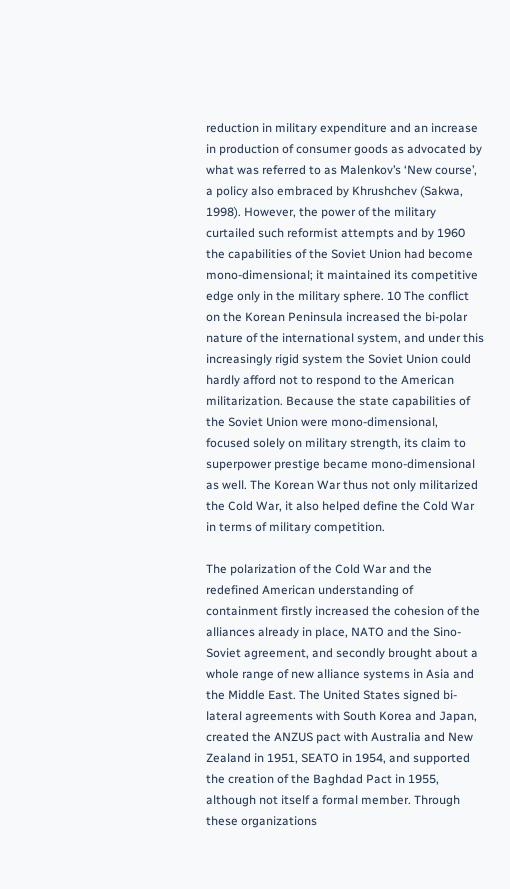reduction in military expenditure and an increase in production of consumer goods as advocated by what was referred to as Malenkov’s ‘New course’, a policy also embraced by Khrushchev (Sakwa, 1998). However, the power of the military curtailed such reformist attempts and by 1960 the capabilities of the Soviet Union had become mono-dimensional; it maintained its competitive edge only in the military sphere. 10 The conflict on the Korean Peninsula increased the bi-polar nature of the international system, and under this increasingly rigid system the Soviet Union could hardly afford not to respond to the American militarization. Because the state capabilities of the Soviet Union were mono-dimensional, focused solely on military strength, its claim to superpower prestige became mono-dimensional as well. The Korean War thus not only militarized the Cold War, it also helped define the Cold War in terms of military competition.

The polarization of the Cold War and the redefined American understanding of containment firstly increased the cohesion of the alliances already in place, NATO and the Sino-Soviet agreement, and secondly brought about a whole range of new alliance systems in Asia and the Middle East. The United States signed bi-lateral agreements with South Korea and Japan, created the ANZUS pact with Australia and New Zealand in 1951, SEATO in 1954, and supported the creation of the Baghdad Pact in 1955, although not itself a formal member. Through these organizations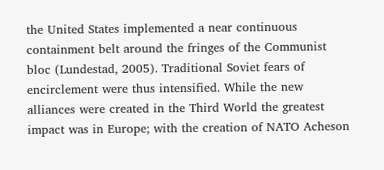the United States implemented a near continuous containment belt around the fringes of the Communist bloc (Lundestad, 2005). Traditional Soviet fears of encirclement were thus intensified. While the new alliances were created in the Third World the greatest impact was in Europe; with the creation of NATO Acheson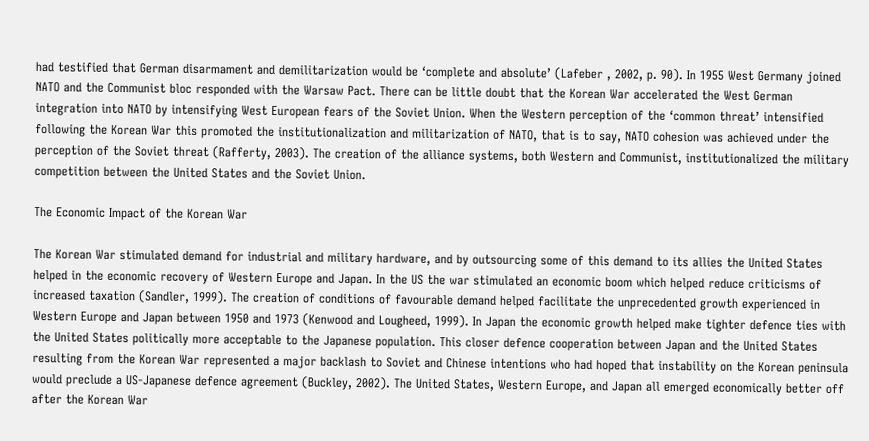had testified that German disarmament and demilitarization would be ‘complete and absolute’ (Lafeber , 2002, p. 90). In 1955 West Germany joined NATO and the Communist bloc responded with the Warsaw Pact. There can be little doubt that the Korean War accelerated the West German integration into NATO by intensifying West European fears of the Soviet Union. When the Western perception of the ‘common threat’ intensified following the Korean War this promoted the institutionalization and militarization of NATO, that is to say, NATO cohesion was achieved under the perception of the Soviet threat (Rafferty, 2003). The creation of the alliance systems, both Western and Communist, institutionalized the military competition between the United States and the Soviet Union.

The Economic Impact of the Korean War

The Korean War stimulated demand for industrial and military hardware, and by outsourcing some of this demand to its allies the United States helped in the economic recovery of Western Europe and Japan. In the US the war stimulated an economic boom which helped reduce criticisms of increased taxation (Sandler, 1999). The creation of conditions of favourable demand helped facilitate the unprecedented growth experienced in Western Europe and Japan between 1950 and 1973 (Kenwood and Lougheed, 1999). In Japan the economic growth helped make tighter defence ties with the United States politically more acceptable to the Japanese population. This closer defence cooperation between Japan and the United States resulting from the Korean War represented a major backlash to Soviet and Chinese intentions who had hoped that instability on the Korean peninsula would preclude a US-Japanese defence agreement (Buckley, 2002). The United States, Western Europe, and Japan all emerged economically better off after the Korean War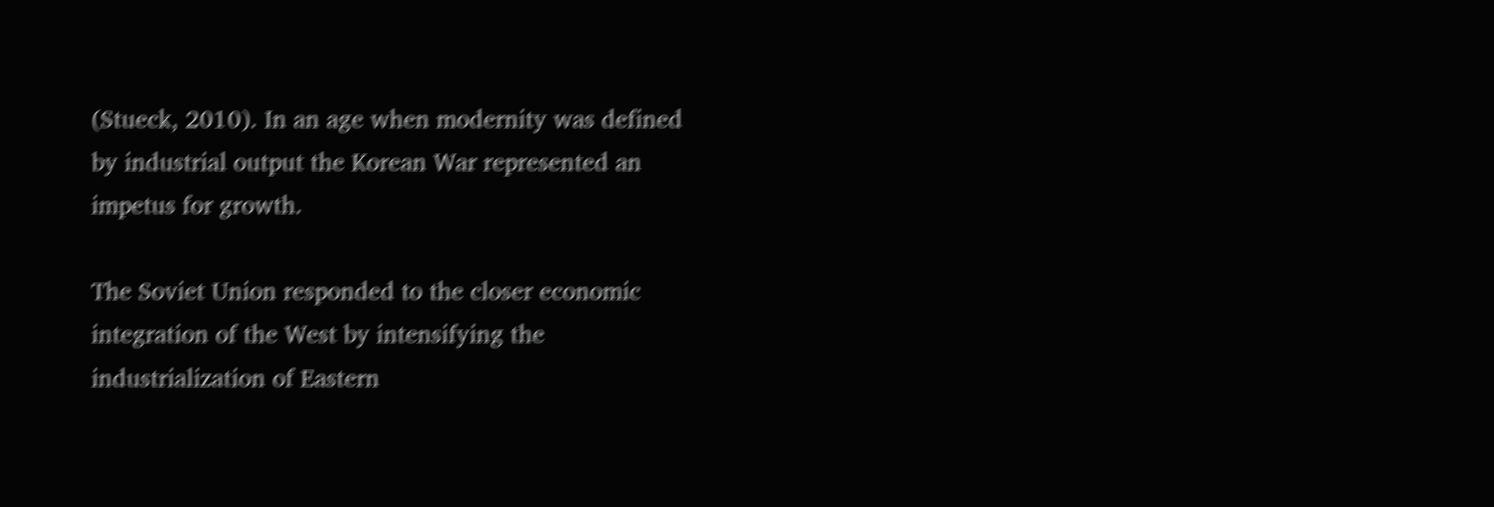(Stueck, 2010). In an age when modernity was defined by industrial output the Korean War represented an impetus for growth.

The Soviet Union responded to the closer economic integration of the West by intensifying the industrialization of Eastern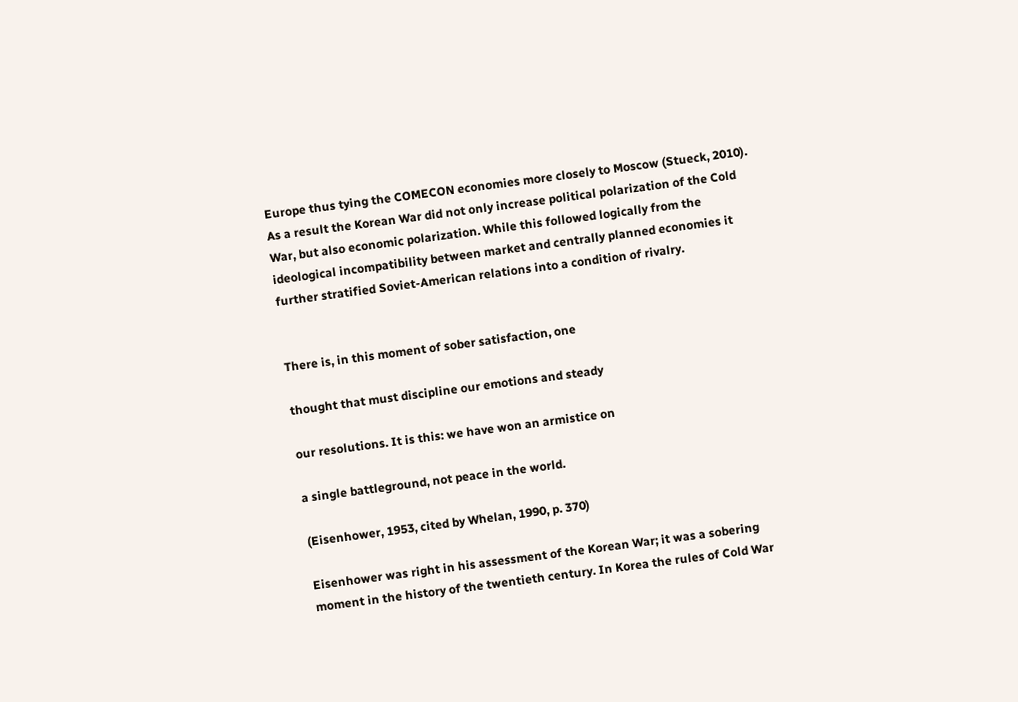Europe thus tying the COMECON economies more closely to Moscow (Stueck, 2010). As a result the Korean War did not only increase political polarization of the Cold War, but also economic polarization. While this followed logically from the ideological incompatibility between market and centrally planned economies it further stratified Soviet-American relations into a condition of rivalry.


There is, in this moment of sober satisfaction, one

thought that must discipline our emotions and steady

our resolutions. It is this: we have won an armistice on

a single battleground, not peace in the world.

(Eisenhower, 1953, cited by Whelan, 1990, p. 370)

Eisenhower was right in his assessment of the Korean War; it was a sobering moment in the history of the twentieth century. In Korea the rules of Cold War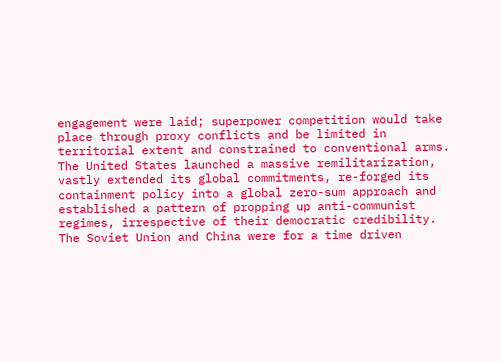engagement were laid; superpower competition would take place through proxy conflicts and be limited in territorial extent and constrained to conventional arms. The United States launched a massive remilitarization, vastly extended its global commitments, re-forged its containment policy into a global zero-sum approach and established a pattern of propping up anti-communist regimes, irrespective of their democratic credibility. The Soviet Union and China were for a time driven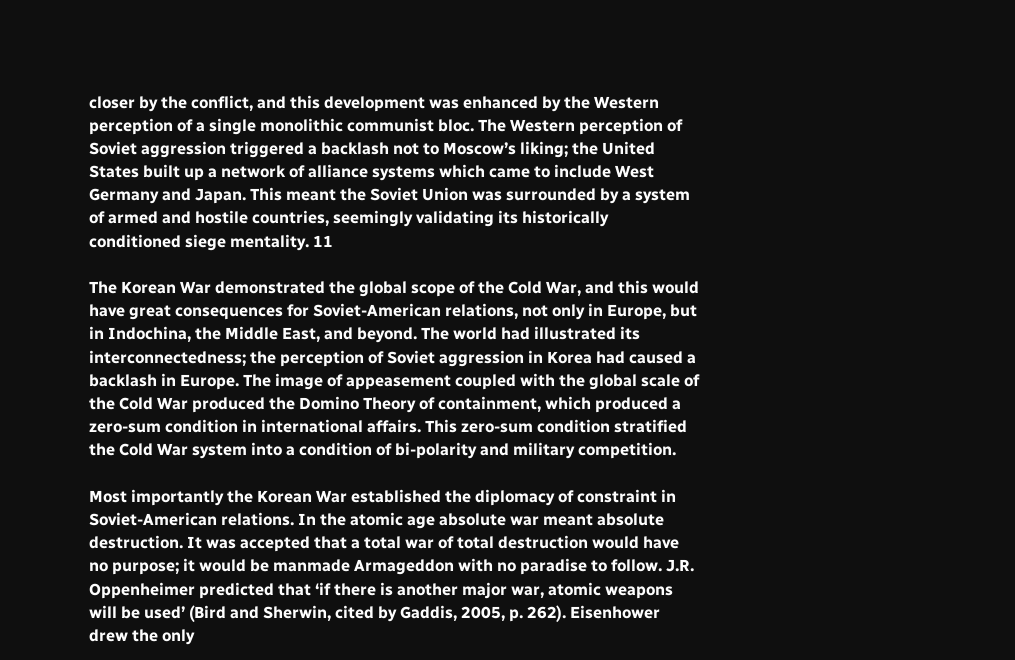closer by the conflict, and this development was enhanced by the Western perception of a single monolithic communist bloc. The Western perception of Soviet aggression triggered a backlash not to Moscow’s liking; the United States built up a network of alliance systems which came to include West Germany and Japan. This meant the Soviet Union was surrounded by a system of armed and hostile countries, seemingly validating its historically conditioned siege mentality. 11

The Korean War demonstrated the global scope of the Cold War, and this would have great consequences for Soviet-American relations, not only in Europe, but in Indochina, the Middle East, and beyond. The world had illustrated its interconnectedness; the perception of Soviet aggression in Korea had caused a backlash in Europe. The image of appeasement coupled with the global scale of the Cold War produced the Domino Theory of containment, which produced a zero-sum condition in international affairs. This zero-sum condition stratified the Cold War system into a condition of bi-polarity and military competition.

Most importantly the Korean War established the diplomacy of constraint in Soviet-American relations. In the atomic age absolute war meant absolute destruction. It was accepted that a total war of total destruction would have no purpose; it would be manmade Armageddon with no paradise to follow. J.R. Oppenheimer predicted that ‘if there is another major war, atomic weapons will be used’ (Bird and Sherwin, cited by Gaddis, 2005, p. 262). Eisenhower drew the only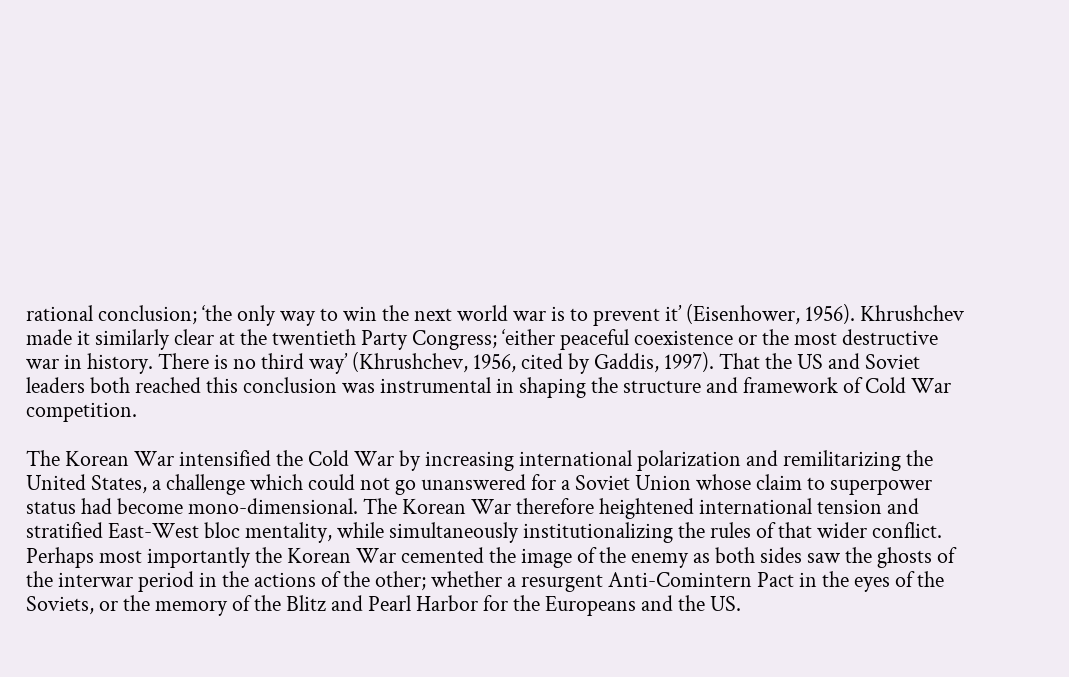rational conclusion; ‘the only way to win the next world war is to prevent it’ (Eisenhower, 1956). Khrushchev made it similarly clear at the twentieth Party Congress; ‘either peaceful coexistence or the most destructive war in history. There is no third way’ (Khrushchev, 1956, cited by Gaddis, 1997). That the US and Soviet leaders both reached this conclusion was instrumental in shaping the structure and framework of Cold War competition.

The Korean War intensified the Cold War by increasing international polarization and remilitarizing the United States, a challenge which could not go unanswered for a Soviet Union whose claim to superpower status had become mono-dimensional. The Korean War therefore heightened international tension and stratified East-West bloc mentality, while simultaneously institutionalizing the rules of that wider conflict. Perhaps most importantly the Korean War cemented the image of the enemy as both sides saw the ghosts of the interwar period in the actions of the other; whether a resurgent Anti-Comintern Pact in the eyes of the Soviets, or the memory of the Blitz and Pearl Harbor for the Europeans and the US.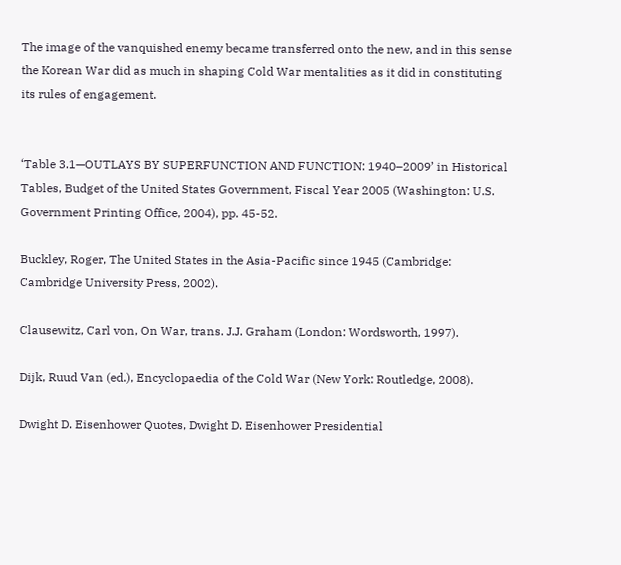The image of the vanquished enemy became transferred onto the new, and in this sense the Korean War did as much in shaping Cold War mentalities as it did in constituting its rules of engagement.


‘Table 3.1—OUTLAYS BY SUPERFUNCTION AND FUNCTION: 1940–2009’ in Historical Tables, Budget of the United States Government, Fiscal Year 2005 (Washington: U.S. Government Printing Office, 2004), pp. 45-52.

Buckley, Roger, The United States in the Asia-Pacific since 1945 (Cambridge: Cambridge University Press, 2002).

Clausewitz, Carl von, On War, trans. J.J. Graham (London: Wordsworth, 1997).

Dijk, Ruud Van (ed.), Encyclopaedia of the Cold War (New York: Routledge, 2008).

Dwight D. Eisenhower Quotes, Dwight D. Eisenhower Presidential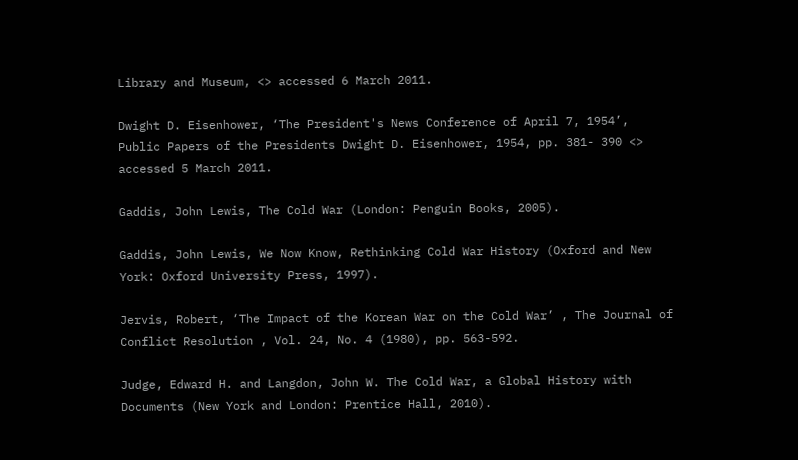Library and Museum, <> accessed 6 March 2011.

Dwight D. Eisenhower, ‘The President's News Conference of April 7, 1954’, Public Papers of the Presidents Dwight D. Eisenhower, 1954, pp. 381- 390 <> accessed 5 March 2011.

Gaddis, John Lewis, The Cold War (London: Penguin Books, 2005).

Gaddis, John Lewis, We Now Know, Rethinking Cold War History (Oxford and New York: Oxford University Press, 1997).

Jervis, Robert, ‘The Impact of the Korean War on the Cold War’ , The Journal of Conflict Resolution , Vol. 24, No. 4 (1980), pp. 563-592.

Judge, Edward H. and Langdon, John W. The Cold War, a Global History with Documents (New York and London: Prentice Hall, 2010).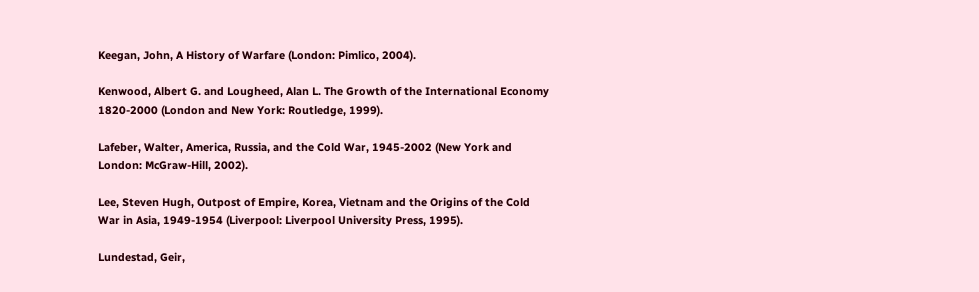Keegan, John, A History of Warfare (London: Pimlico, 2004).

Kenwood, Albert G. and Lougheed, Alan L. The Growth of the International Economy 1820-2000 (London and New York: Routledge, 1999).

Lafeber, Walter, America, Russia, and the Cold War, 1945-2002 (New York and London: McGraw-Hill, 2002).

Lee, Steven Hugh, Outpost of Empire, Korea, Vietnam and the Origins of the Cold War in Asia, 1949-1954 (Liverpool: Liverpool University Press, 1995).

Lundestad, Geir,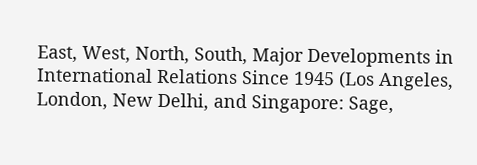East, West, North, South, Major Developments in International Relations Since 1945 (Los Angeles, London, New Delhi, and Singapore: Sage,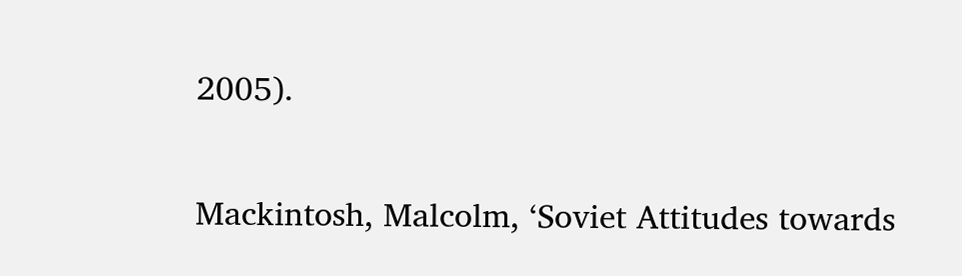2005).

Mackintosh, Malcolm, ‘Soviet Attitudes towards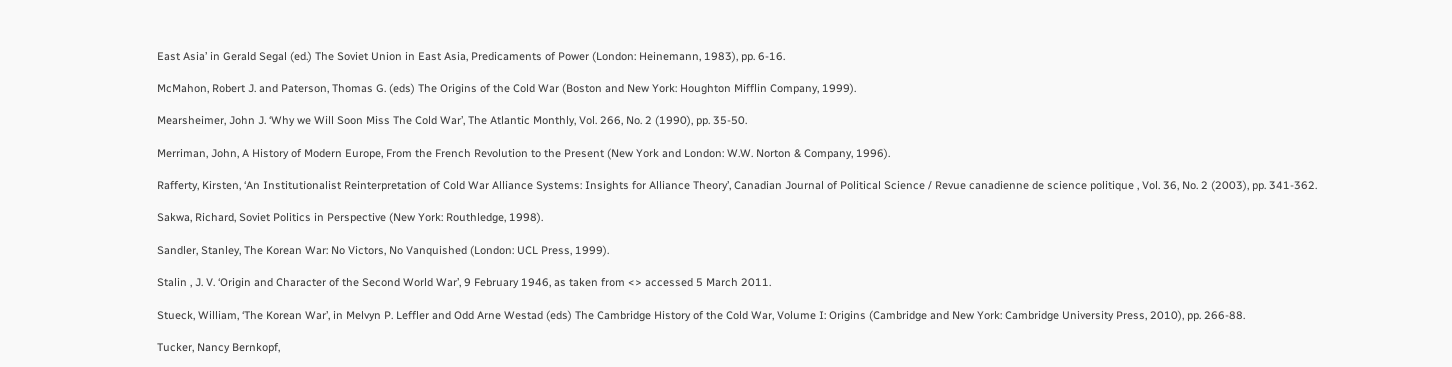East Asia’ in Gerald Segal (ed.) The Soviet Union in East Asia, Predicaments of Power (London: Heinemann, 1983), pp. 6-16.

McMahon, Robert J. and Paterson, Thomas G. (eds) The Origins of the Cold War (Boston and New York: Houghton Mifflin Company, 1999).

Mearsheimer, John J. ‘Why we Will Soon Miss The Cold War’, The Atlantic Monthly, Vol. 266, No. 2 (1990), pp. 35-50.

Merriman, John, A History of Modern Europe, From the French Revolution to the Present (New York and London: W.W. Norton & Company, 1996).

Rafferty, Kirsten, ‘An Institutionalist Reinterpretation of Cold War Alliance Systems: Insights for Alliance Theory’, Canadian Journal of Political Science / Revue canadienne de science politique , Vol. 36, No. 2 (2003), pp. 341-362.

Sakwa, Richard, Soviet Politics in Perspective (New York: Routhledge, 1998).

Sandler, Stanley, The Korean War: No Victors, No Vanquished (London: UCL Press, 1999).

Stalin , J. V. ‘Origin and Character of the Second World War’, 9 February 1946, as taken from <> accessed 5 March 2011.

Stueck, William, ‘The Korean War’, in Melvyn P. Leffler and Odd Arne Westad (eds) The Cambridge History of the Cold War, Volume I: Origins (Cambridge and New York: Cambridge University Press, 2010), pp. 266-88.

Tucker, Nancy Bernkopf,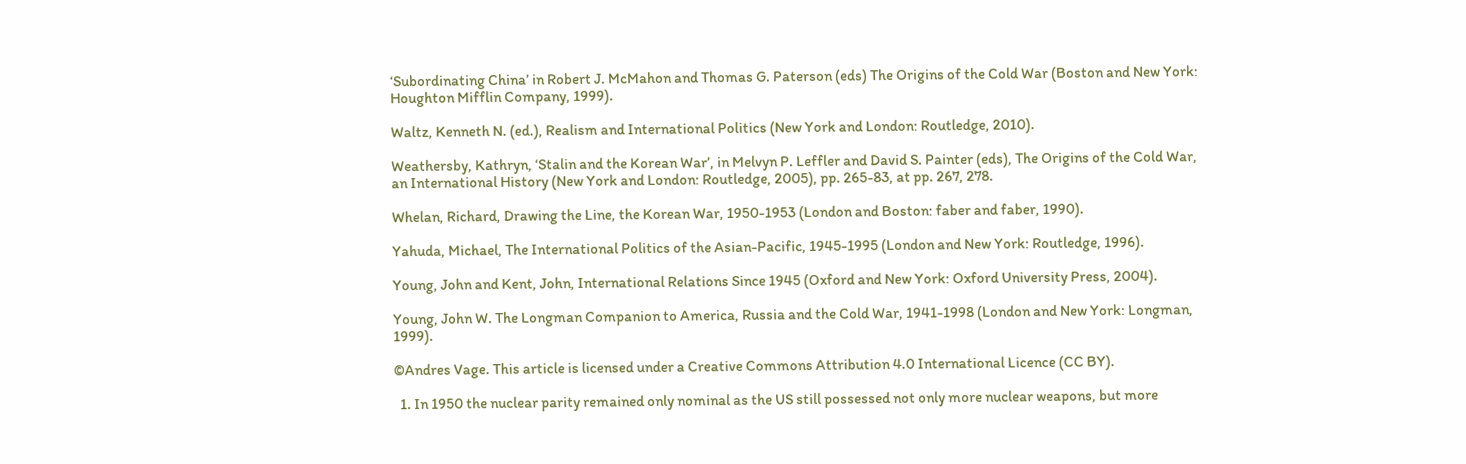‘Subordinating China’ in Robert J. McMahon and Thomas G. Paterson (eds) The Origins of the Cold War (Boston and New York: Houghton Mifflin Company, 1999).

Waltz, Kenneth N. (ed.), Realism and International Politics (New York and London: Routledge, 2010).

Weathersby, Kathryn, ‘Stalin and the Korean War’, in Melvyn P. Leffler and David S. Painter (eds), The Origins of the Cold War, an International History (New York and London: Routledge, 2005), pp. 265-83, at pp. 267, 278.

Whelan, Richard, Drawing the Line, the Korean War, 1950-1953 (London and Boston: faber and faber, 1990).

Yahuda, Michael, The International Politics of the Asian-Pacific, 1945-1995 (London and New York: Routledge, 1996).

Young, John and Kent, John, International Relations Since 1945 (Oxford and New York: Oxford University Press, 2004).

Young, John W. The Longman Companion to America, Russia and the Cold War, 1941-1998 (London and New York: Longman, 1999).

©Andres Vage. This article is licensed under a Creative Commons Attribution 4.0 International Licence (CC BY).

  1. In 1950 the nuclear parity remained only nominal as the US still possessed not only more nuclear weapons, but more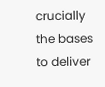crucially the bases to deliver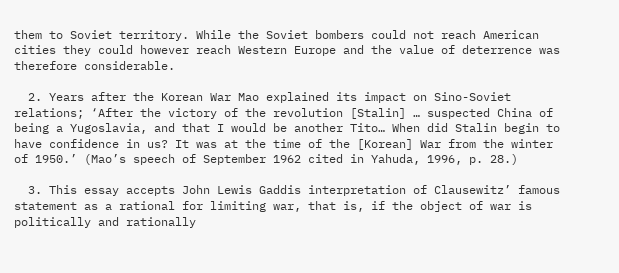them to Soviet territory. While the Soviet bombers could not reach American cities they could however reach Western Europe and the value of deterrence was therefore considerable.

  2. Years after the Korean War Mao explained its impact on Sino-Soviet relations; ‘After the victory of the revolution [Stalin] … suspected China of being a Yugoslavia, and that I would be another Tito… When did Stalin begin to have confidence in us? It was at the time of the [Korean] War from the winter of 1950.’ (Mao’s speech of September 1962 cited in Yahuda, 1996, p. 28.)

  3. This essay accepts John Lewis Gaddis interpretation of Clausewitz’ famous statement as a rational for limiting war, that is, if the object of war is politically and rationally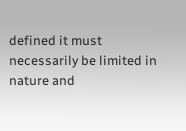defined it must necessarily be limited in nature and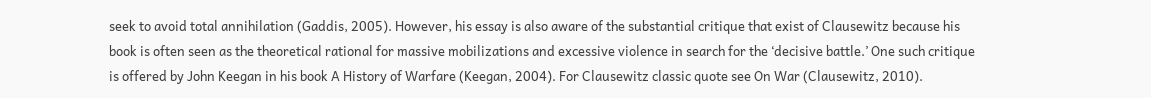seek to avoid total annihilation (Gaddis, 2005). However, his essay is also aware of the substantial critique that exist of Clausewitz because his book is often seen as the theoretical rational for massive mobilizations and excessive violence in search for the ‘decisive battle.’ One such critique is offered by John Keegan in his book A History of Warfare (Keegan, 2004). For Clausewitz classic quote see On War (Clausewitz, 2010).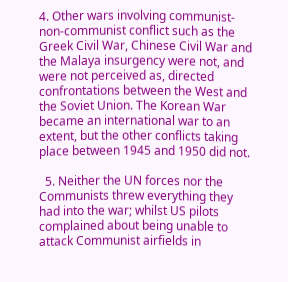4. Other wars involving communist-non-communist conflict such as the Greek Civil War, Chinese Civil War and the Malaya insurgency were not, and were not perceived as, directed confrontations between the West and the Soviet Union. The Korean War became an international war to an extent, but the other conflicts taking place between 1945 and 1950 did not.

  5. Neither the UN forces nor the Communists threw everything they had into the war; whilst US pilots complained about being unable to attack Communist airfields in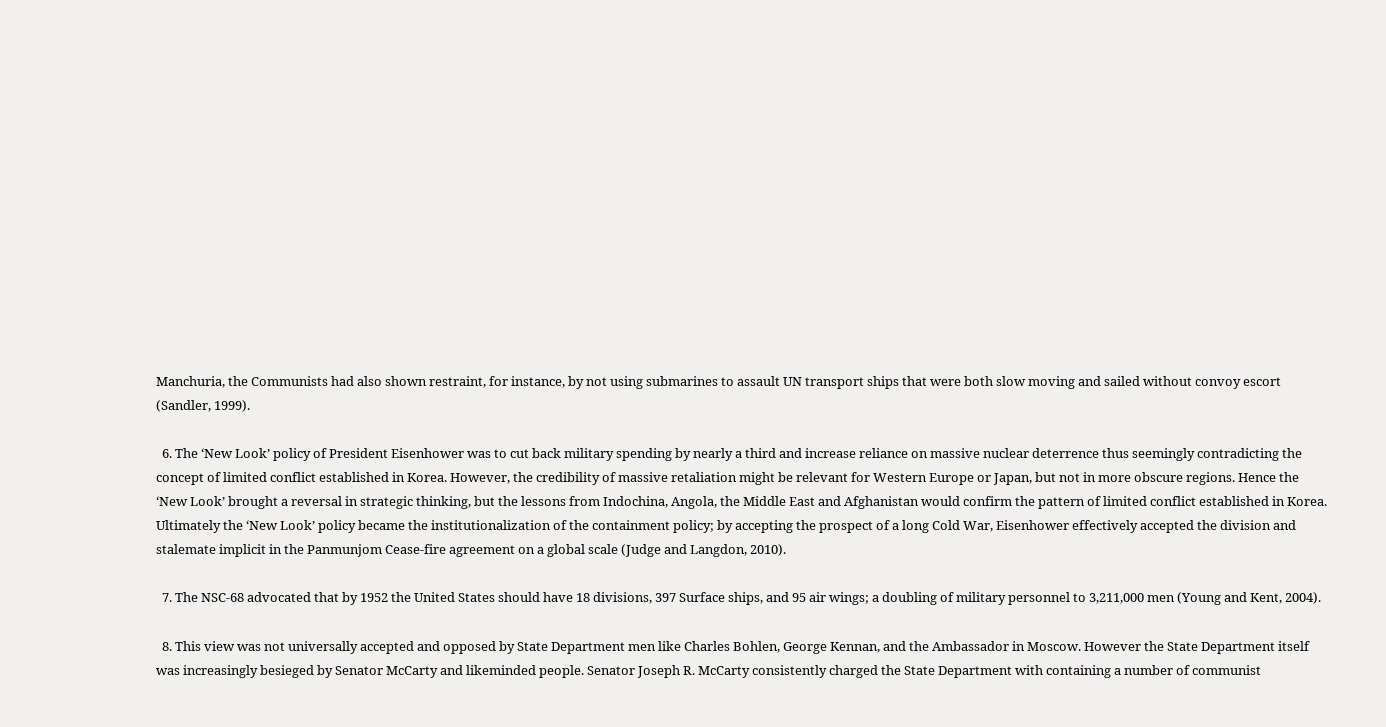Manchuria, the Communists had also shown restraint, for instance, by not using submarines to assault UN transport ships that were both slow moving and sailed without convoy escort (Sandler, 1999).

  6. The ‘New Look’ policy of President Eisenhower was to cut back military spending by nearly a third and increase reliance on massive nuclear deterrence thus seemingly contradicting the concept of limited conflict established in Korea. However, the credibility of massive retaliation might be relevant for Western Europe or Japan, but not in more obscure regions. Hence the ‘New Look’ brought a reversal in strategic thinking, but the lessons from Indochina, Angola, the Middle East and Afghanistan would confirm the pattern of limited conflict established in Korea. Ultimately the ‘New Look’ policy became the institutionalization of the containment policy; by accepting the prospect of a long Cold War, Eisenhower effectively accepted the division and stalemate implicit in the Panmunjom Cease-fire agreement on a global scale (Judge and Langdon, 2010).

  7. The NSC-68 advocated that by 1952 the United States should have 18 divisions, 397 Surface ships, and 95 air wings; a doubling of military personnel to 3,211,000 men (Young and Kent, 2004).

  8. This view was not universally accepted and opposed by State Department men like Charles Bohlen, George Kennan, and the Ambassador in Moscow. However the State Department itself was increasingly besieged by Senator McCarty and likeminded people. Senator Joseph R. McCarty consistently charged the State Department with containing a number of communist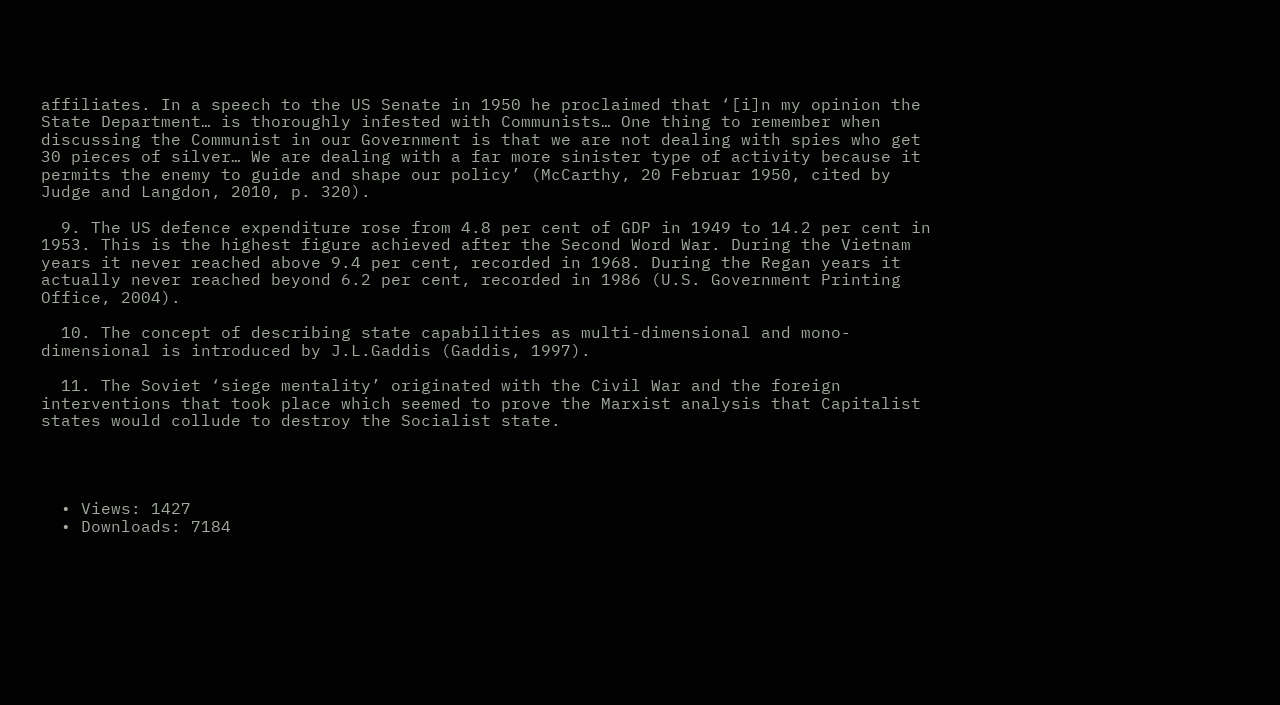affiliates. In a speech to the US Senate in 1950 he proclaimed that ‘[i]n my opinion the State Department… is thoroughly infested with Communists… One thing to remember when discussing the Communist in our Government is that we are not dealing with spies who get 30 pieces of silver… We are dealing with a far more sinister type of activity because it permits the enemy to guide and shape our policy’ (McCarthy, 20 Februar 1950, cited by Judge and Langdon, 2010, p. 320).

  9. The US defence expenditure rose from 4.8 per cent of GDP in 1949 to 14.2 per cent in 1953. This is the highest figure achieved after the Second Word War. During the Vietnam years it never reached above 9.4 per cent, recorded in 1968. During the Regan years it actually never reached beyond 6.2 per cent, recorded in 1986 (U.S. Government Printing Office, 2004).

  10. The concept of describing state capabilities as multi-dimensional and mono-dimensional is introduced by J.L.Gaddis (Gaddis, 1997).

  11. The Soviet ‘siege mentality’ originated with the Civil War and the foreign interventions that took place which seemed to prove the Marxist analysis that Capitalist states would collude to destroy the Socialist state.




  • Views: 1427
  • Downloads: 7184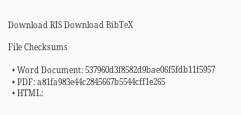Download RIS Download BibTeX

File Checksums

  • Word Document: 537960d3f8582d9bae06f5fdb11f5957
  • PDF: a81fa983e44c2845667b5544cff1e265
  • HTML: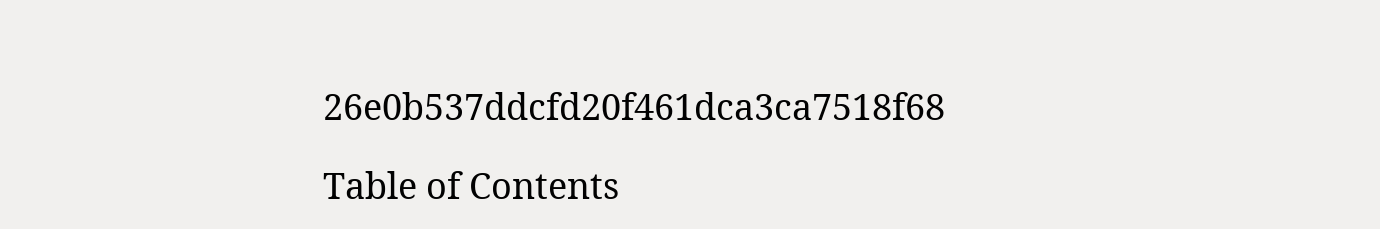26e0b537ddcfd20f461dca3ca7518f68

Table of Contents